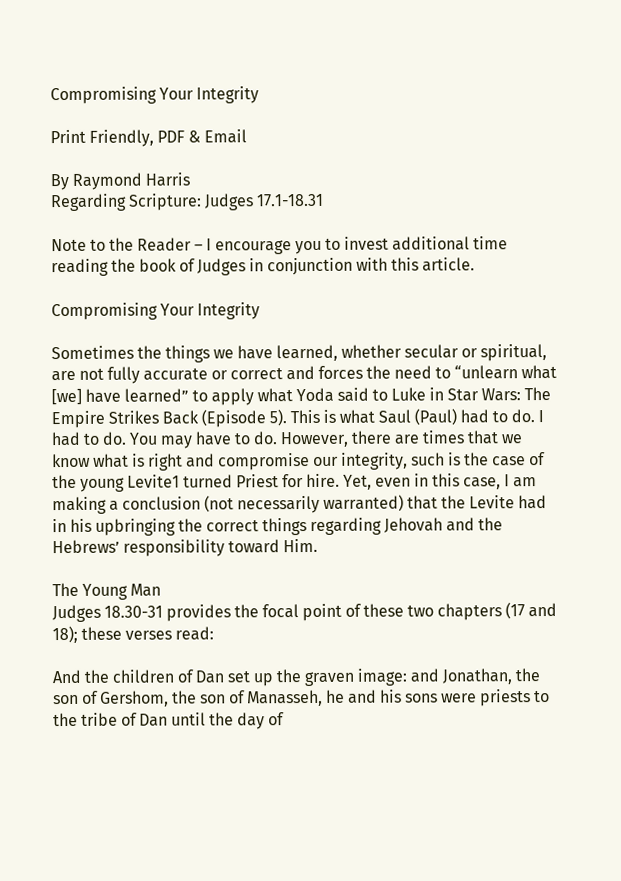Compromising Your Integrity

Print Friendly, PDF & Email

By Raymond Harris
Regarding Scripture: Judges 17.1-18.31

Note to the Reader – I encourage you to invest additional time reading the book of Judges in conjunction with this article.

Compromising Your Integrity

Sometimes the things we have learned, whether secular or spiritual, are not fully accurate or correct and forces the need to “unlearn what [we] have learned” to apply what Yoda said to Luke in Star Wars: The Empire Strikes Back (Episode 5). This is what Saul (Paul) had to do. I had to do. You may have to do. However, there are times that we know what is right and compromise our integrity, such is the case of the young Levite1 turned Priest for hire. Yet, even in this case, I am making a conclusion (not necessarily warranted) that the Levite had in his upbringing the correct things regarding Jehovah and the Hebrews’ responsibility toward Him.

The Young Man
Judges 18.30-31 provides the focal point of these two chapters (17 and 18); these verses read:

And the children of Dan set up the graven image: and Jonathan, the son of Gershom, the son of Manasseh, he and his sons were priests to the tribe of Dan until the day of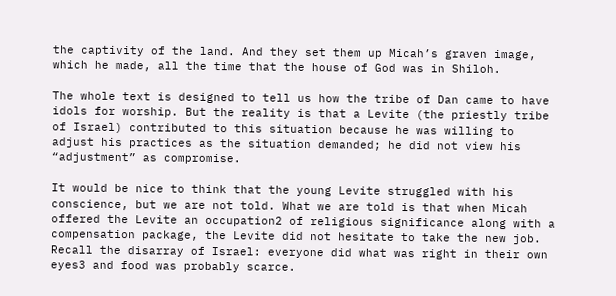the captivity of the land. And they set them up Micah’s graven image, which he made, all the time that the house of God was in Shiloh.

The whole text is designed to tell us how the tribe of Dan came to have idols for worship. But the reality is that a Levite (the priestly tribe of Israel) contributed to this situation because he was willing to adjust his practices as the situation demanded; he did not view his “adjustment” as compromise.

It would be nice to think that the young Levite struggled with his conscience, but we are not told. What we are told is that when Micah offered the Levite an occupation2 of religious significance along with a compensation package, the Levite did not hesitate to take the new job. Recall the disarray of Israel: everyone did what was right in their own eyes3 and food was probably scarce.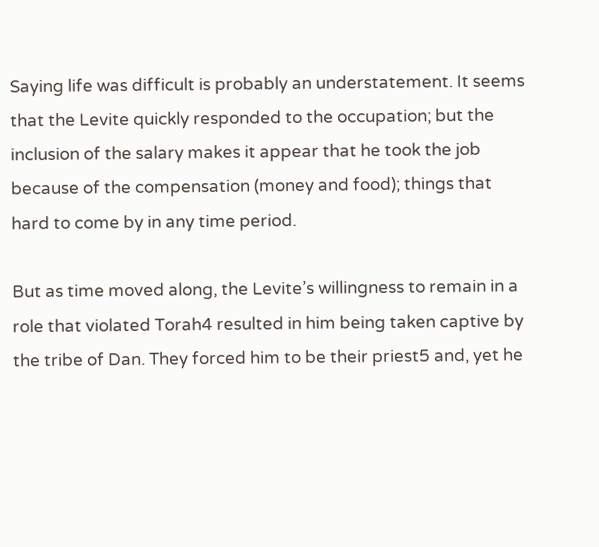Saying life was difficult is probably an understatement. It seems that the Levite quickly responded to the occupation; but the inclusion of the salary makes it appear that he took the job because of the compensation (money and food); things that hard to come by in any time period.

But as time moved along, the Levite’s willingness to remain in a role that violated Torah4 resulted in him being taken captive by the tribe of Dan. They forced him to be their priest5 and, yet he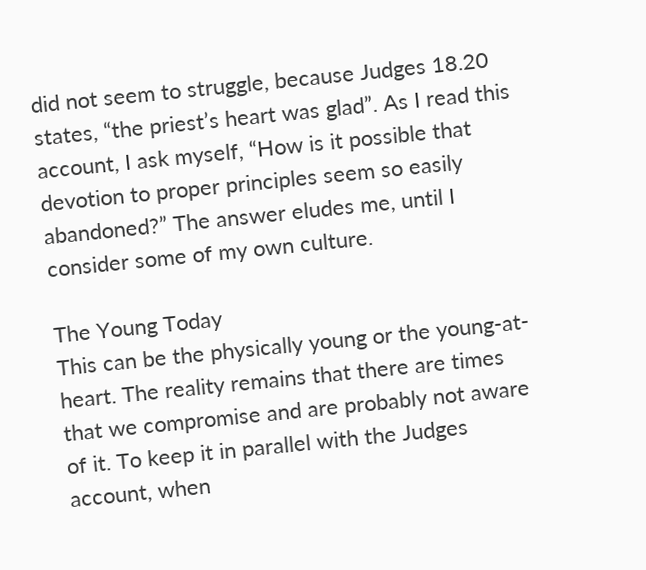did not seem to struggle, because Judges 18.20 states, “the priest’s heart was glad”. As I read this account, I ask myself, “How is it possible that devotion to proper principles seem so easily abandoned?” The answer eludes me, until I consider some of my own culture.

The Young Today
This can be the physically young or the young-at-heart. The reality remains that there are times that we compromise and are probably not aware of it. To keep it in parallel with the Judges account, when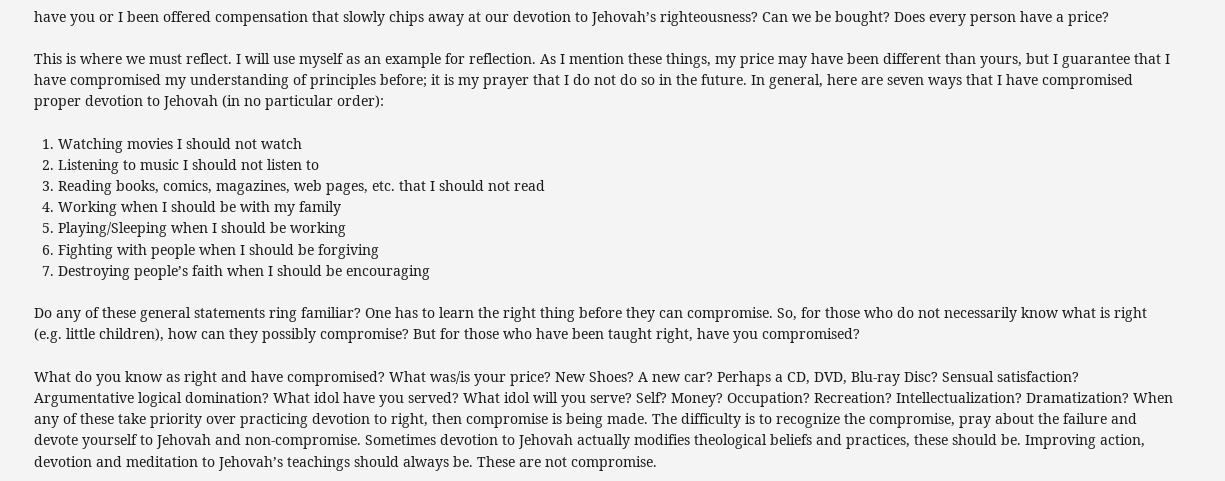have you or I been offered compensation that slowly chips away at our devotion to Jehovah’s righteousness? Can we be bought? Does every person have a price?

This is where we must reflect. I will use myself as an example for reflection. As I mention these things, my price may have been different than yours, but I guarantee that I have compromised my understanding of principles before; it is my prayer that I do not do so in the future. In general, here are seven ways that I have compromised proper devotion to Jehovah (in no particular order):

  1. Watching movies I should not watch
  2. Listening to music I should not listen to
  3. Reading books, comics, magazines, web pages, etc. that I should not read
  4. Working when I should be with my family
  5. Playing/Sleeping when I should be working
  6. Fighting with people when I should be forgiving
  7. Destroying people’s faith when I should be encouraging

Do any of these general statements ring familiar? One has to learn the right thing before they can compromise. So, for those who do not necessarily know what is right (e.g. little children), how can they possibly compromise? But for those who have been taught right, have you compromised?

What do you know as right and have compromised? What was/is your price? New Shoes? A new car? Perhaps a CD, DVD, Blu-ray Disc? Sensual satisfaction? Argumentative logical domination? What idol have you served? What idol will you serve? Self? Money? Occupation? Recreation? Intellectualization? Dramatization? When any of these take priority over practicing devotion to right, then compromise is being made. The difficulty is to recognize the compromise, pray about the failure and devote yourself to Jehovah and non-compromise. Sometimes devotion to Jehovah actually modifies theological beliefs and practices, these should be. Improving action, devotion and meditation to Jehovah’s teachings should always be. These are not compromise.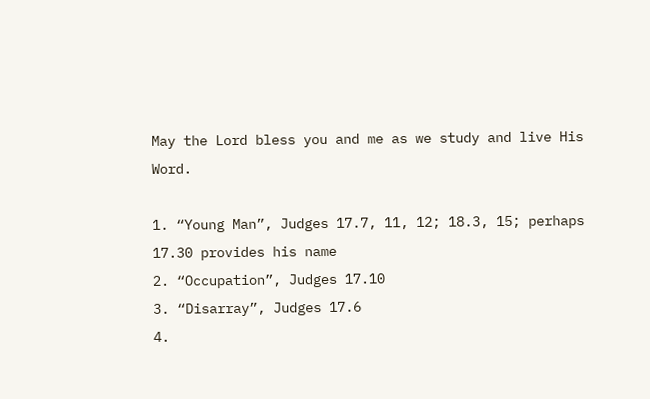May the Lord bless you and me as we study and live His Word.

1. “Young Man”, Judges 17.7, 11, 12; 18.3, 15; perhaps 17.30 provides his name
2. “Occupation”, Judges 17.10
3. “Disarray”, Judges 17.6
4.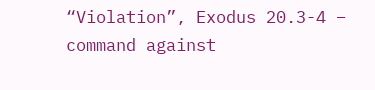“Violation”, Exodus 20.3-4 – command against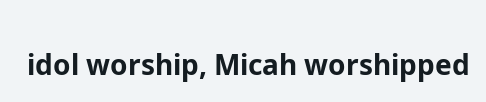idol worship, Micah worshipped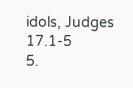idols, Judges 17.1-5
5.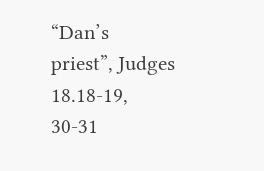“Dan’s priest”, Judges 18.18-19, 30-31